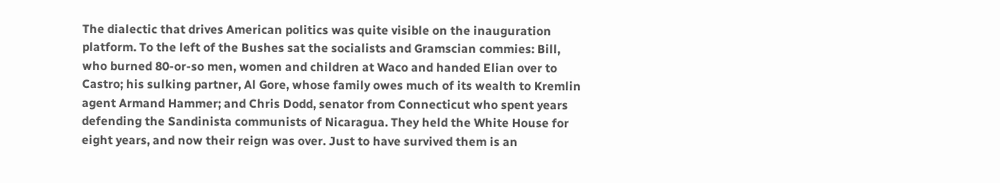The dialectic that drives American politics was quite visible on the inauguration platform. To the left of the Bushes sat the socialists and Gramscian commies: Bill, who burned 80-or-so men, women and children at Waco and handed Elian over to Castro; his sulking partner, Al Gore, whose family owes much of its wealth to Kremlin agent Armand Hammer; and Chris Dodd, senator from Connecticut who spent years defending the Sandinista communists of Nicaragua. They held the White House for eight years, and now their reign was over. Just to have survived them is an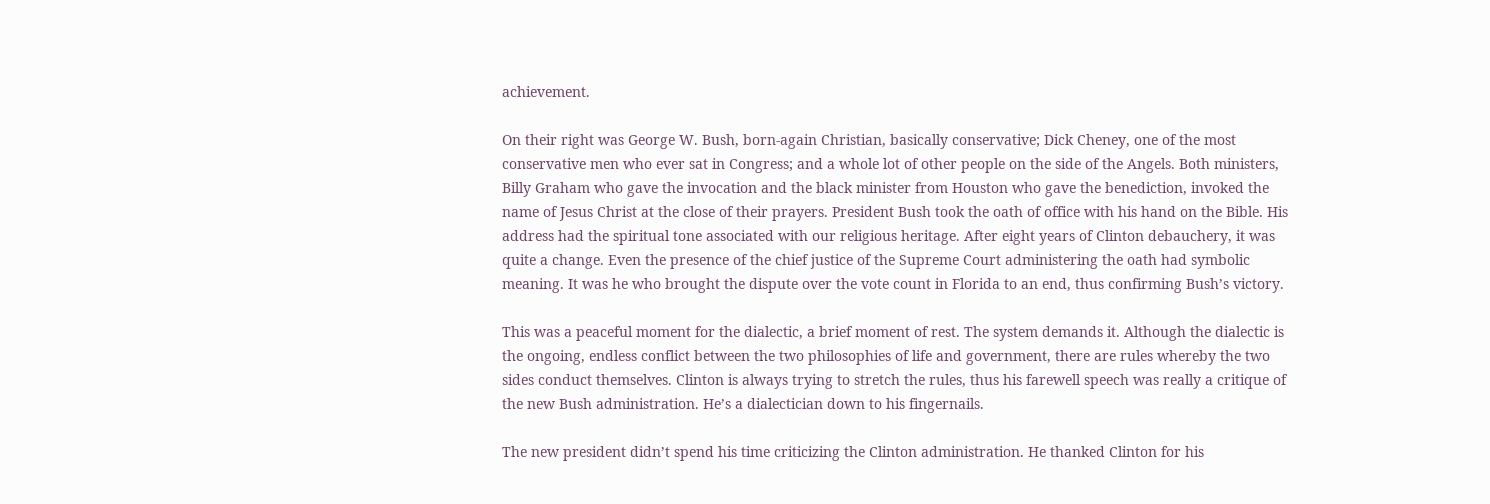achievement.

On their right was George W. Bush, born-again Christian, basically conservative; Dick Cheney, one of the most conservative men who ever sat in Congress; and a whole lot of other people on the side of the Angels. Both ministers, Billy Graham who gave the invocation and the black minister from Houston who gave the benediction, invoked the name of Jesus Christ at the close of their prayers. President Bush took the oath of office with his hand on the Bible. His address had the spiritual tone associated with our religious heritage. After eight years of Clinton debauchery, it was quite a change. Even the presence of the chief justice of the Supreme Court administering the oath had symbolic meaning. It was he who brought the dispute over the vote count in Florida to an end, thus confirming Bush’s victory.

This was a peaceful moment for the dialectic, a brief moment of rest. The system demands it. Although the dialectic is the ongoing, endless conflict between the two philosophies of life and government, there are rules whereby the two sides conduct themselves. Clinton is always trying to stretch the rules, thus his farewell speech was really a critique of the new Bush administration. He’s a dialectician down to his fingernails.

The new president didn’t spend his time criticizing the Clinton administration. He thanked Clinton for his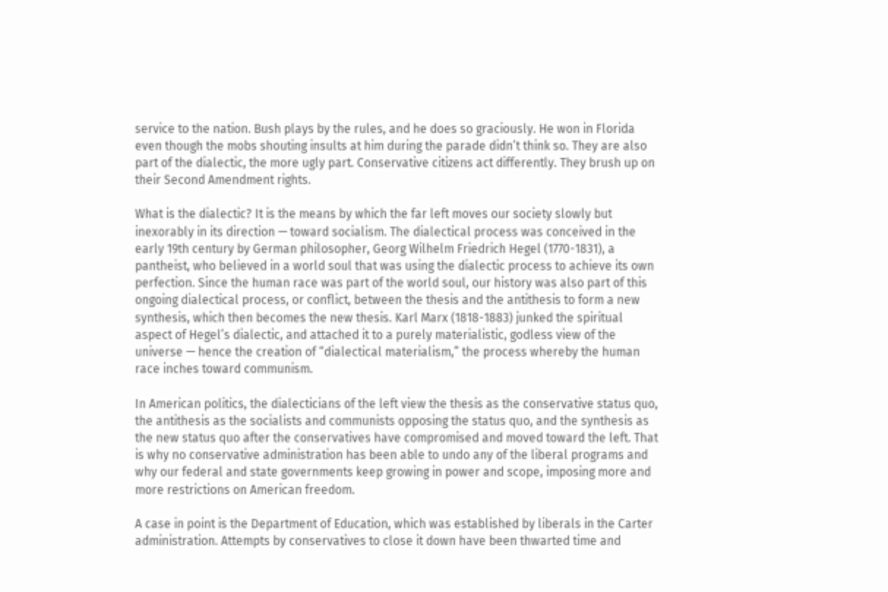service to the nation. Bush plays by the rules, and he does so graciously. He won in Florida even though the mobs shouting insults at him during the parade didn’t think so. They are also part of the dialectic, the more ugly part. Conservative citizens act differently. They brush up on their Second Amendment rights.

What is the dialectic? It is the means by which the far left moves our society slowly but inexorably in its direction — toward socialism. The dialectical process was conceived in the early 19th century by German philosopher, Georg Wilhelm Friedrich Hegel (1770-1831), a pantheist, who believed in a world soul that was using the dialectic process to achieve its own perfection. Since the human race was part of the world soul, our history was also part of this ongoing dialectical process, or conflict, between the thesis and the antithesis to form a new synthesis, which then becomes the new thesis. Karl Marx (1818-1883) junked the spiritual aspect of Hegel’s dialectic, and attached it to a purely materialistic, godless view of the universe — hence the creation of “dialectical materialism,” the process whereby the human race inches toward communism.

In American politics, the dialecticians of the left view the thesis as the conservative status quo, the antithesis as the socialists and communists opposing the status quo, and the synthesis as the new status quo after the conservatives have compromised and moved toward the left. That is why no conservative administration has been able to undo any of the liberal programs and why our federal and state governments keep growing in power and scope, imposing more and more restrictions on American freedom.

A case in point is the Department of Education, which was established by liberals in the Carter administration. Attempts by conservatives to close it down have been thwarted time and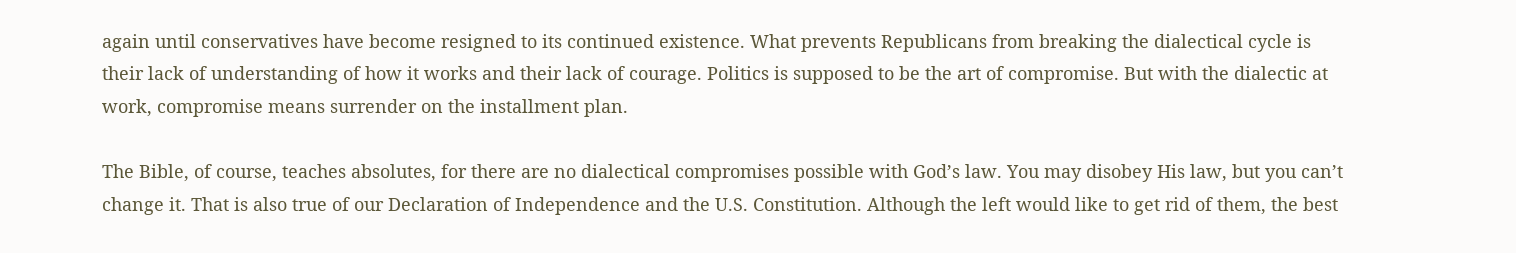again until conservatives have become resigned to its continued existence. What prevents Republicans from breaking the dialectical cycle is their lack of understanding of how it works and their lack of courage. Politics is supposed to be the art of compromise. But with the dialectic at work, compromise means surrender on the installment plan.

The Bible, of course, teaches absolutes, for there are no dialectical compromises possible with God’s law. You may disobey His law, but you can’t change it. That is also true of our Declaration of Independence and the U.S. Constitution. Although the left would like to get rid of them, the best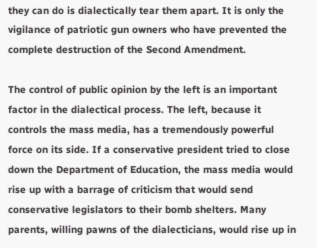they can do is dialectically tear them apart. It is only the vigilance of patriotic gun owners who have prevented the complete destruction of the Second Amendment.

The control of public opinion by the left is an important factor in the dialectical process. The left, because it controls the mass media, has a tremendously powerful force on its side. If a conservative president tried to close down the Department of Education, the mass media would rise up with a barrage of criticism that would send conservative legislators to their bomb shelters. Many parents, willing pawns of the dialecticians, would rise up in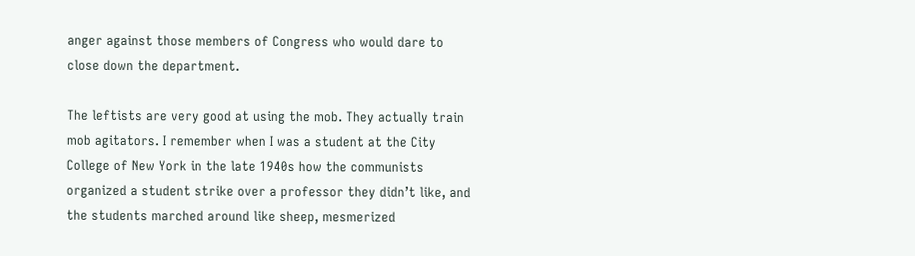anger against those members of Congress who would dare to close down the department.

The leftists are very good at using the mob. They actually train mob agitators. I remember when I was a student at the City College of New York in the late 1940s how the communists organized a student strike over a professor they didn’t like, and the students marched around like sheep, mesmerized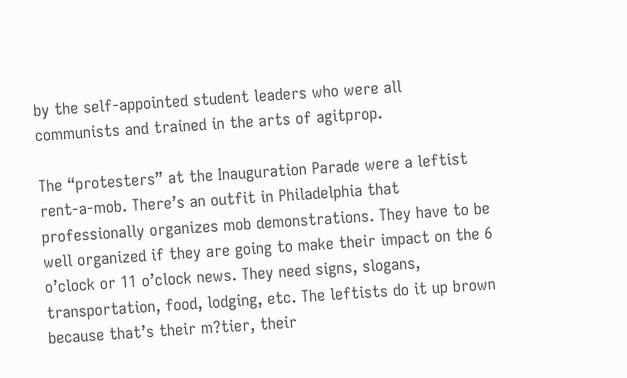by the self-appointed student leaders who were all communists and trained in the arts of agitprop.

The “protesters” at the Inauguration Parade were a leftist rent-a-mob. There’s an outfit in Philadelphia that professionally organizes mob demonstrations. They have to be well organized if they are going to make their impact on the 6 o’clock or 11 o’clock news. They need signs, slogans, transportation, food, lodging, etc. The leftists do it up brown because that’s their m?tier, their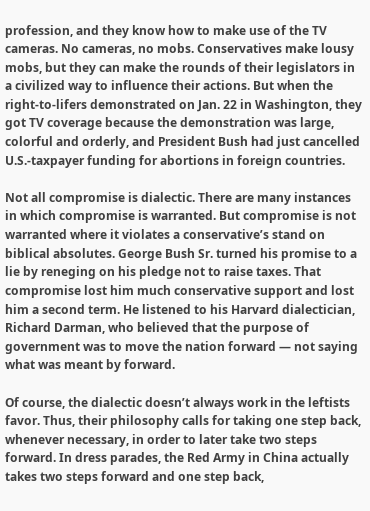profession, and they know how to make use of the TV cameras. No cameras, no mobs. Conservatives make lousy mobs, but they can make the rounds of their legislators in a civilized way to influence their actions. But when the right-to-lifers demonstrated on Jan. 22 in Washington, they got TV coverage because the demonstration was large, colorful and orderly, and President Bush had just cancelled U.S.-taxpayer funding for abortions in foreign countries.

Not all compromise is dialectic. There are many instances in which compromise is warranted. But compromise is not warranted where it violates a conservative’s stand on biblical absolutes. George Bush Sr. turned his promise to a lie by reneging on his pledge not to raise taxes. That compromise lost him much conservative support and lost him a second term. He listened to his Harvard dialectician, Richard Darman, who believed that the purpose of government was to move the nation forward — not saying what was meant by forward.

Of course, the dialectic doesn’t always work in the leftists favor. Thus, their philosophy calls for taking one step back, whenever necessary, in order to later take two steps forward. In dress parades, the Red Army in China actually takes two steps forward and one step back,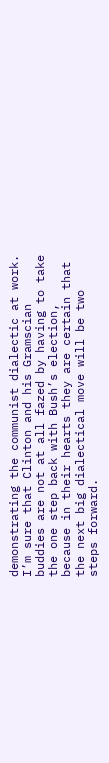demonstrating the communist dialectic at work. I’m sure that Clinton and his Gramscian buddies are not at all fazed by having to take the one step back with Bush’s election, because in their hearts they are certain that the next big dialectical move will be two steps forward.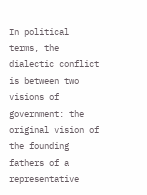In political terms, the dialectic conflict is between two visions of government: the original vision of the founding fathers of a representative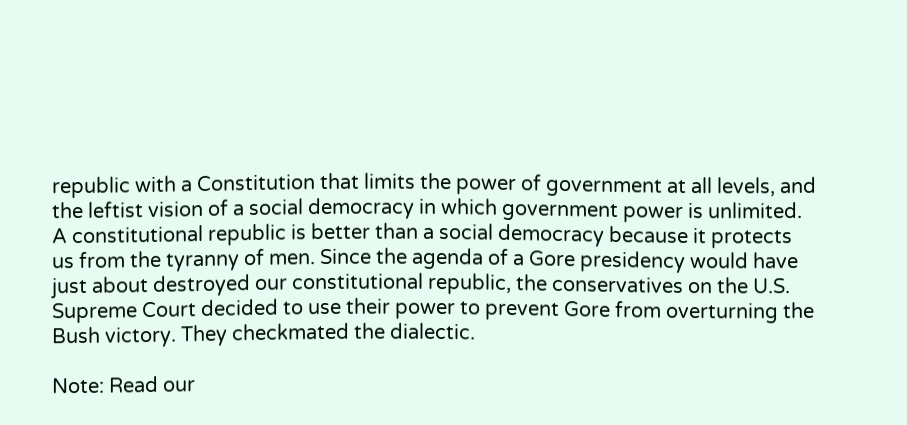republic with a Constitution that limits the power of government at all levels, and the leftist vision of a social democracy in which government power is unlimited. A constitutional republic is better than a social democracy because it protects us from the tyranny of men. Since the agenda of a Gore presidency would have just about destroyed our constitutional republic, the conservatives on the U.S. Supreme Court decided to use their power to prevent Gore from overturning the Bush victory. They checkmated the dialectic.

Note: Read our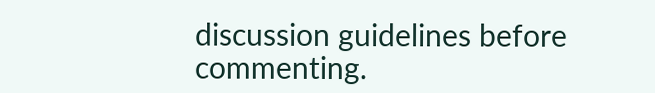discussion guidelines before commenting.